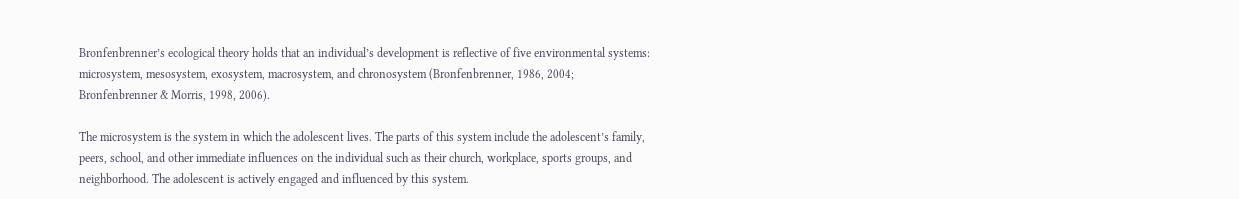Bronfenbrenner’s ecological theory holds that an individual’s development is reflective of five environmental systems: microsystem, mesosystem, exosystem, macrosystem, and chronosystem (Bronfenbrenner, 1986, 2004; Bronfenbrenner & Morris, 1998, 2006).

The microsystem is the system in which the adolescent lives. The parts of this system include the adolescent’s family, peers, school, and other immediate influences on the individual such as their church, workplace, sports groups, and neighborhood. The adolescent is actively engaged and influenced by this system.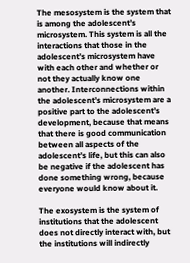The mesosystem is the system that is among the adolescent’s microsystem. This system is all the interactions that those in the adolescent’s microsystem have with each other and whether or not they actually know one another. Interconnections within the adolescent’s microsystem are a positive part to the adolescent’s development, because that means that there is good communication between all aspects of the adolescent’s life, but this can also be negative if the adolescent has done something wrong, because everyone would know about it.

The exosystem is the system of institutions that the adolescent does not directly interact with, but the institutions will indirectly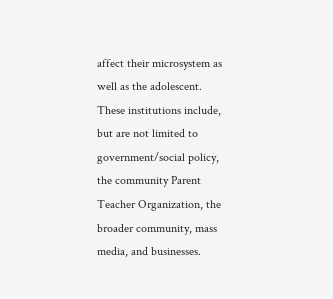affect their microsystem as well as the adolescent. These institutions include, but are not limited to government/social policy, the community Parent Teacher Organization, the broader community, mass media, and businesses.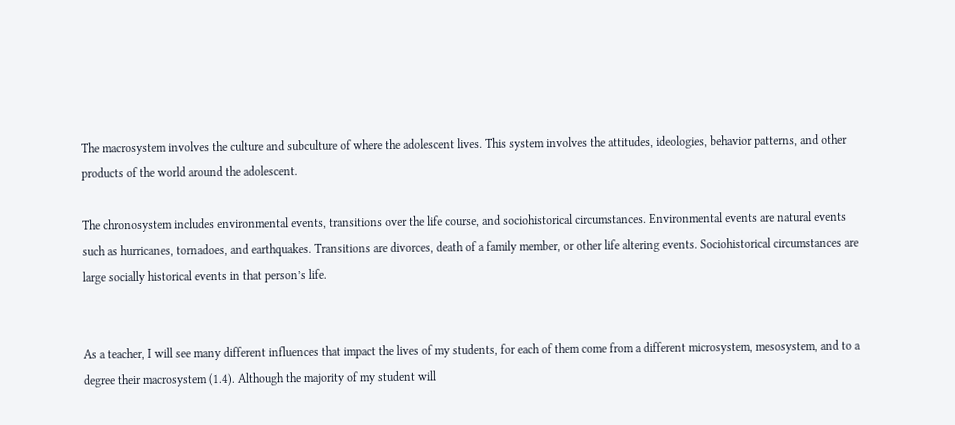The macrosystem involves the culture and subculture of where the adolescent lives. This system involves the attitudes, ideologies, behavior patterns, and other products of the world around the adolescent.

The chronosystem includes environmental events, transitions over the life course, and sociohistorical circumstances. Environmental events are natural events such as hurricanes, tornadoes, and earthquakes. Transitions are divorces, death of a family member, or other life altering events. Sociohistorical circumstances are large socially historical events in that person’s life.


As a teacher, I will see many different influences that impact the lives of my students, for each of them come from a different microsystem, mesosystem, and to a degree their macrosystem (1.4). Although the majority of my student will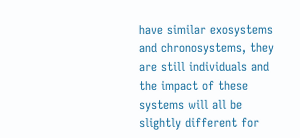have similar exosystems and chronosystems, they are still individuals and the impact of these systems will all be slightly different for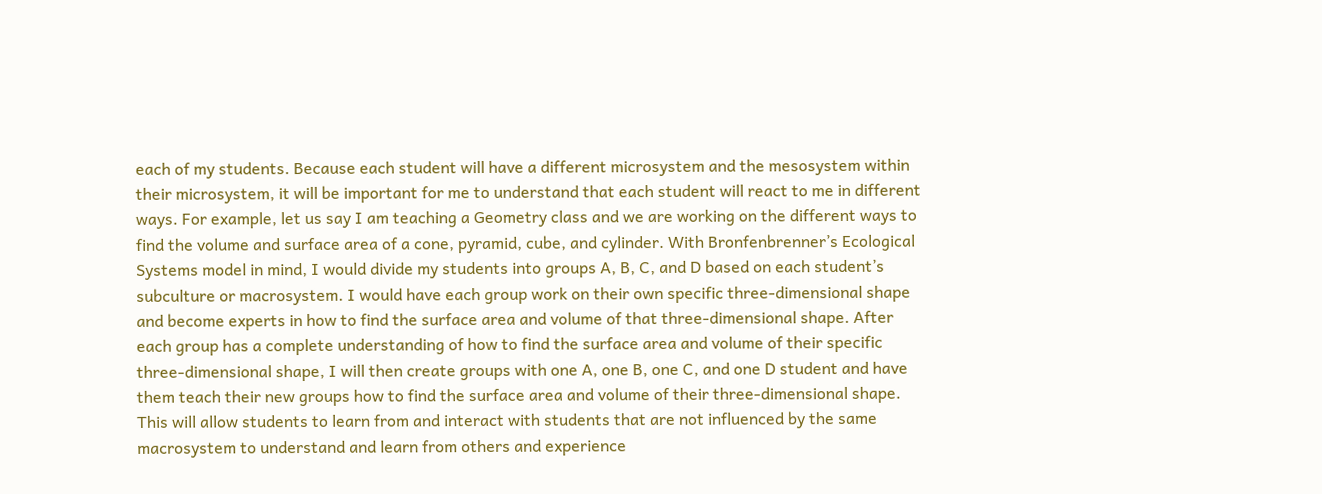each of my students. Because each student will have a different microsystem and the mesosystem within their microsystem, it will be important for me to understand that each student will react to me in different ways. For example, let us say I am teaching a Geometry class and we are working on the different ways to find the volume and surface area of a cone, pyramid, cube, and cylinder. With Bronfenbrenner’s Ecological Systems model in mind, I would divide my students into groups A, B, C, and D based on each student’s subculture or macrosystem. I would have each group work on their own specific three-dimensional shape and become experts in how to find the surface area and volume of that three-dimensional shape. After each group has a complete understanding of how to find the surface area and volume of their specific three-dimensional shape, I will then create groups with one A, one B, one C, and one D student and have them teach their new groups how to find the surface area and volume of their three-dimensional shape. This will allow students to learn from and interact with students that are not influenced by the same macrosystem to understand and learn from others and experience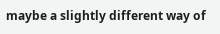maybe a slightly different way of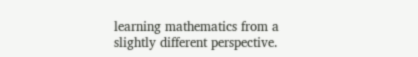learning mathematics from a slightly different perspective.